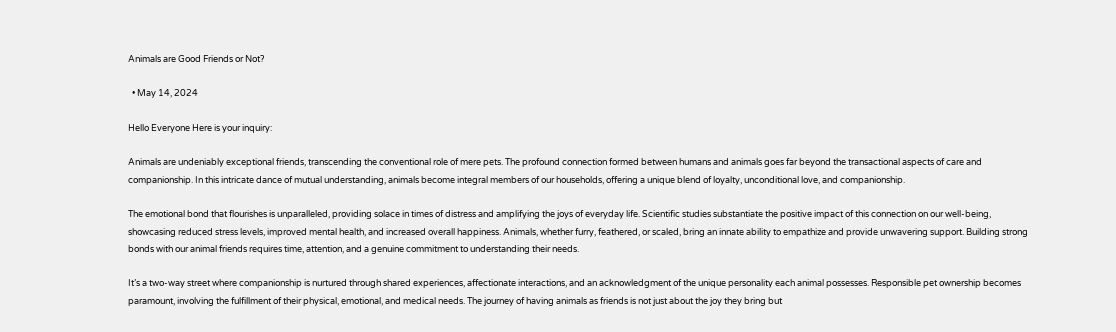Animals are Good Friends or Not?

  • May 14, 2024

Hello Everyone Here is your inquiry:

Animals are undeniably exceptional friends, transcending the conventional role of mere pets. The profound connection formed between humans and animals goes far beyond the transactional aspects of care and companionship. In this intricate dance of mutual understanding, animals become integral members of our households, offering a unique blend of loyalty, unconditional love, and companionship.

The emotional bond that flourishes is unparalleled, providing solace in times of distress and amplifying the joys of everyday life. Scientific studies substantiate the positive impact of this connection on our well-being, showcasing reduced stress levels, improved mental health, and increased overall happiness. Animals, whether furry, feathered, or scaled, bring an innate ability to empathize and provide unwavering support. Building strong bonds with our animal friends requires time, attention, and a genuine commitment to understanding their needs.

It’s a two-way street where companionship is nurtured through shared experiences, affectionate interactions, and an acknowledgment of the unique personality each animal possesses. Responsible pet ownership becomes paramount, involving the fulfillment of their physical, emotional, and medical needs. The journey of having animals as friends is not just about the joy they bring but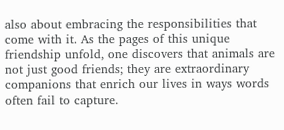also about embracing the responsibilities that come with it. As the pages of this unique friendship unfold, one discovers that animals are not just good friends; they are extraordinary companions that enrich our lives in ways words often fail to capture.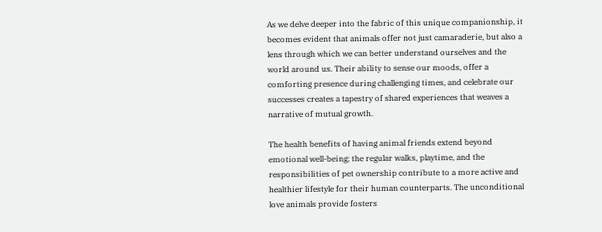As we delve deeper into the fabric of this unique companionship, it becomes evident that animals offer not just camaraderie, but also a lens through which we can better understand ourselves and the world around us. Their ability to sense our moods, offer a comforting presence during challenging times, and celebrate our successes creates a tapestry of shared experiences that weaves a narrative of mutual growth.

The health benefits of having animal friends extend beyond emotional well-being; the regular walks, playtime, and the responsibilities of pet ownership contribute to a more active and healthier lifestyle for their human counterparts. The unconditional love animals provide fosters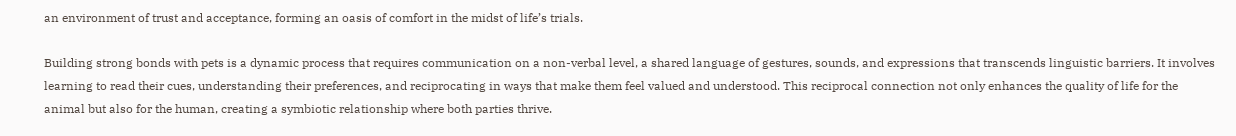an environment of trust and acceptance, forming an oasis of comfort in the midst of life’s trials.

Building strong bonds with pets is a dynamic process that requires communication on a non-verbal level, a shared language of gestures, sounds, and expressions that transcends linguistic barriers. It involves learning to read their cues, understanding their preferences, and reciprocating in ways that make them feel valued and understood. This reciprocal connection not only enhances the quality of life for the animal but also for the human, creating a symbiotic relationship where both parties thrive.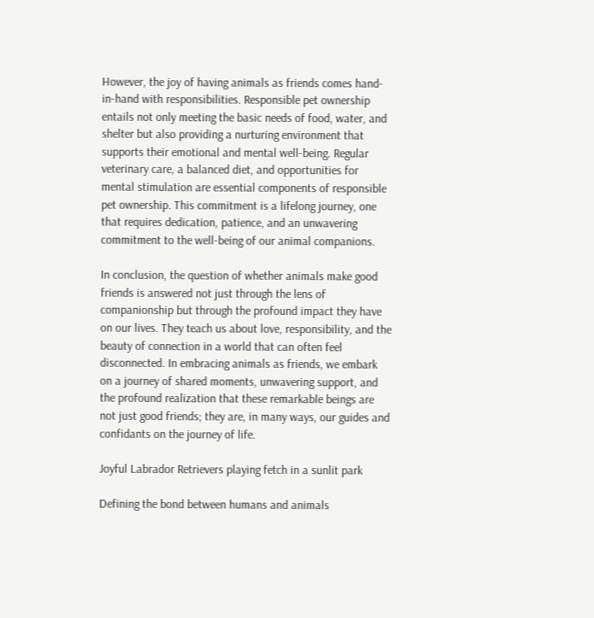However, the joy of having animals as friends comes hand-in-hand with responsibilities. Responsible pet ownership entails not only meeting the basic needs of food, water, and shelter but also providing a nurturing environment that supports their emotional and mental well-being. Regular veterinary care, a balanced diet, and opportunities for mental stimulation are essential components of responsible pet ownership. This commitment is a lifelong journey, one that requires dedication, patience, and an unwavering commitment to the well-being of our animal companions.

In conclusion, the question of whether animals make good friends is answered not just through the lens of companionship but through the profound impact they have on our lives. They teach us about love, responsibility, and the beauty of connection in a world that can often feel disconnected. In embracing animals as friends, we embark on a journey of shared moments, unwavering support, and the profound realization that these remarkable beings are not just good friends; they are, in many ways, our guides and confidants on the journey of life.

Joyful Labrador Retrievers playing fetch in a sunlit park

Defining the bond between humans and animals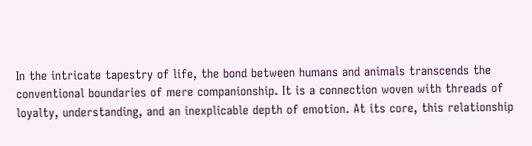In the intricate tapestry of life, the bond between humans and animals transcends the conventional boundaries of mere companionship. It is a connection woven with threads of loyalty, understanding, and an inexplicable depth of emotion. At its core, this relationship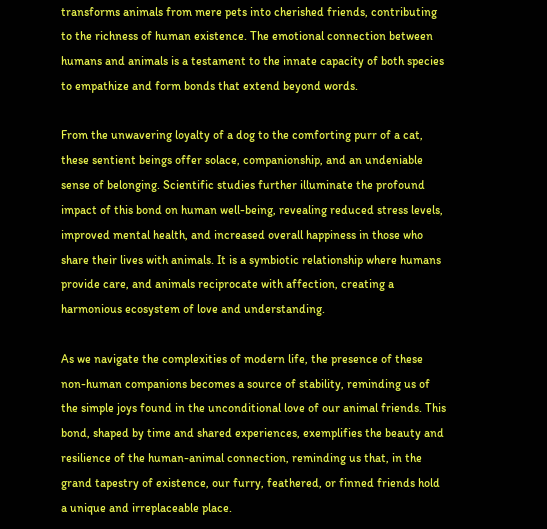transforms animals from mere pets into cherished friends, contributing to the richness of human existence. The emotional connection between humans and animals is a testament to the innate capacity of both species to empathize and form bonds that extend beyond words.

From the unwavering loyalty of a dog to the comforting purr of a cat, these sentient beings offer solace, companionship, and an undeniable sense of belonging. Scientific studies further illuminate the profound impact of this bond on human well-being, revealing reduced stress levels, improved mental health, and increased overall happiness in those who share their lives with animals. It is a symbiotic relationship where humans provide care, and animals reciprocate with affection, creating a harmonious ecosystem of love and understanding.

As we navigate the complexities of modern life, the presence of these non-human companions becomes a source of stability, reminding us of the simple joys found in the unconditional love of our animal friends. This bond, shaped by time and shared experiences, exemplifies the beauty and resilience of the human-animal connection, reminding us that, in the grand tapestry of existence, our furry, feathered, or finned friends hold a unique and irreplaceable place.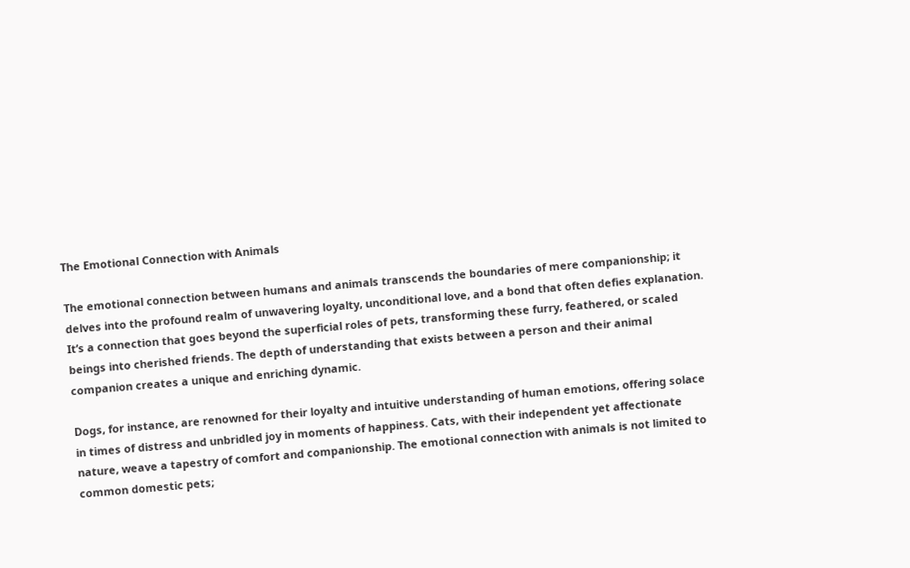The Emotional Connection with Animals

The emotional connection between humans and animals transcends the boundaries of mere companionship; it delves into the profound realm of unwavering loyalty, unconditional love, and a bond that often defies explanation. It’s a connection that goes beyond the superficial roles of pets, transforming these furry, feathered, or scaled beings into cherished friends. The depth of understanding that exists between a person and their animal companion creates a unique and enriching dynamic.

Dogs, for instance, are renowned for their loyalty and intuitive understanding of human emotions, offering solace in times of distress and unbridled joy in moments of happiness. Cats, with their independent yet affectionate nature, weave a tapestry of comfort and companionship. The emotional connection with animals is not limited to common domestic pets;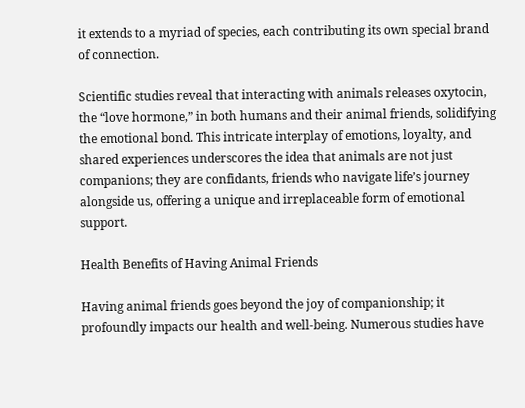it extends to a myriad of species, each contributing its own special brand of connection.

Scientific studies reveal that interacting with animals releases oxytocin, the “love hormone,” in both humans and their animal friends, solidifying the emotional bond. This intricate interplay of emotions, loyalty, and shared experiences underscores the idea that animals are not just companions; they are confidants, friends who navigate life’s journey alongside us, offering a unique and irreplaceable form of emotional support.

Health Benefits of Having Animal Friends

Having animal friends goes beyond the joy of companionship; it profoundly impacts our health and well-being. Numerous studies have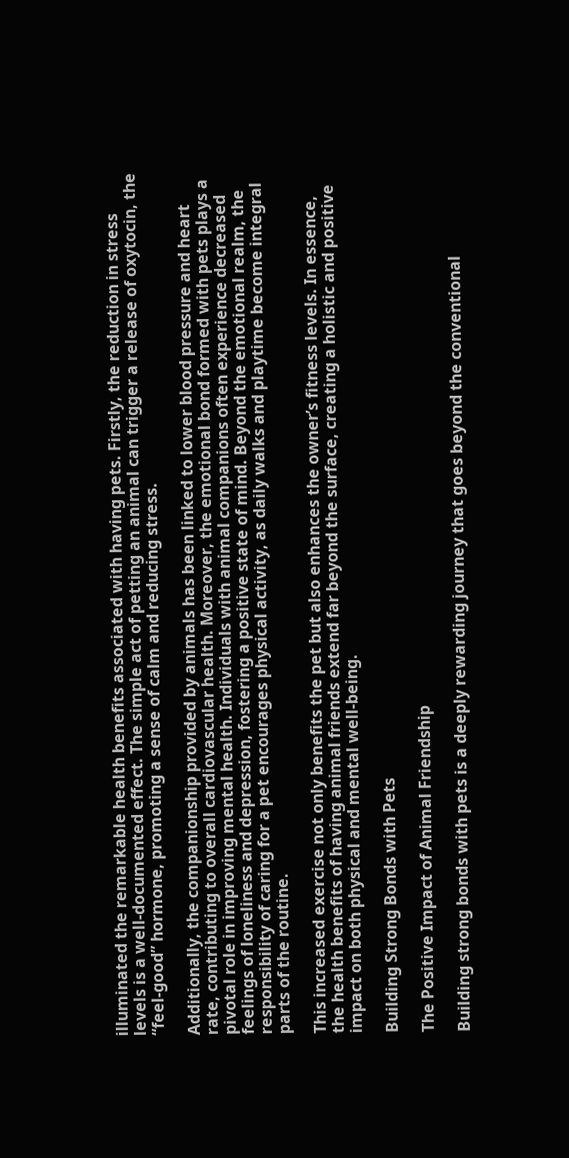illuminated the remarkable health benefits associated with having pets. Firstly, the reduction in stress levels is a well-documented effect. The simple act of petting an animal can trigger a release of oxytocin, the “feel-good” hormone, promoting a sense of calm and reducing stress.

Additionally, the companionship provided by animals has been linked to lower blood pressure and heart rate, contributing to overall cardiovascular health. Moreover, the emotional bond formed with pets plays a pivotal role in improving mental health. Individuals with animal companions often experience decreased feelings of loneliness and depression, fostering a positive state of mind. Beyond the emotional realm, the responsibility of caring for a pet encourages physical activity, as daily walks and playtime become integral parts of the routine.

This increased exercise not only benefits the pet but also enhances the owner’s fitness levels. In essence, the health benefits of having animal friends extend far beyond the surface, creating a holistic and positive impact on both physical and mental well-being.

Building Strong Bonds with Pets

The Positive Impact of Animal Friendship

Building strong bonds with pets is a deeply rewarding journey that goes beyond the conventional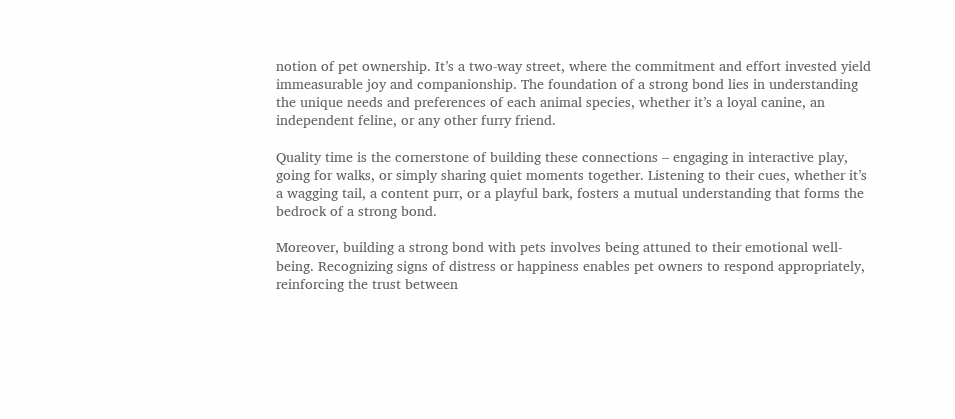notion of pet ownership. It’s a two-way street, where the commitment and effort invested yield immeasurable joy and companionship. The foundation of a strong bond lies in understanding the unique needs and preferences of each animal species, whether it’s a loyal canine, an independent feline, or any other furry friend.

Quality time is the cornerstone of building these connections – engaging in interactive play, going for walks, or simply sharing quiet moments together. Listening to their cues, whether it’s a wagging tail, a content purr, or a playful bark, fosters a mutual understanding that forms the bedrock of a strong bond.

Moreover, building a strong bond with pets involves being attuned to their emotional well-being. Recognizing signs of distress or happiness enables pet owners to respond appropriately, reinforcing the trust between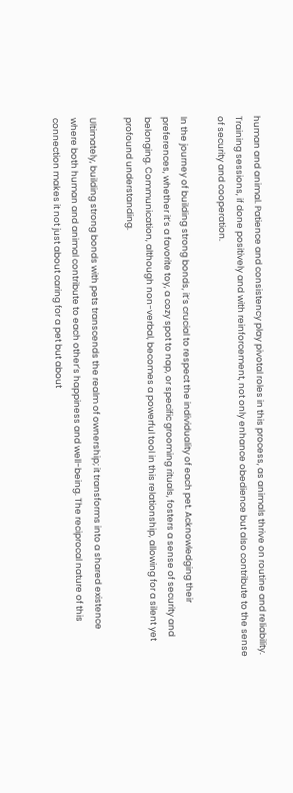human and animal. Patience and consistency play pivotal roles in this process, as animals thrive on routine and reliability. Training sessions, if done positively and with reinforcement, not only enhance obedience but also contribute to the sense of security and cooperation.

In the journey of building strong bonds, it’s crucial to respect the individuality of each pet. Acknowledging their preferences, whether it’s a favorite toy, a cozy spot to nap, or specific grooming rituals, fosters a sense of security and belonging. Communication, although non-verbal, becomes a powerful tool in this relationship, allowing for a silent yet profound understanding.

Ultimately, building strong bonds with pets transcends the realm of ownership; it transforms into a shared existence where both human and animal contribute to each other’s happiness and well-being. The reciprocal nature of this connection makes it not just about caring for a pet but about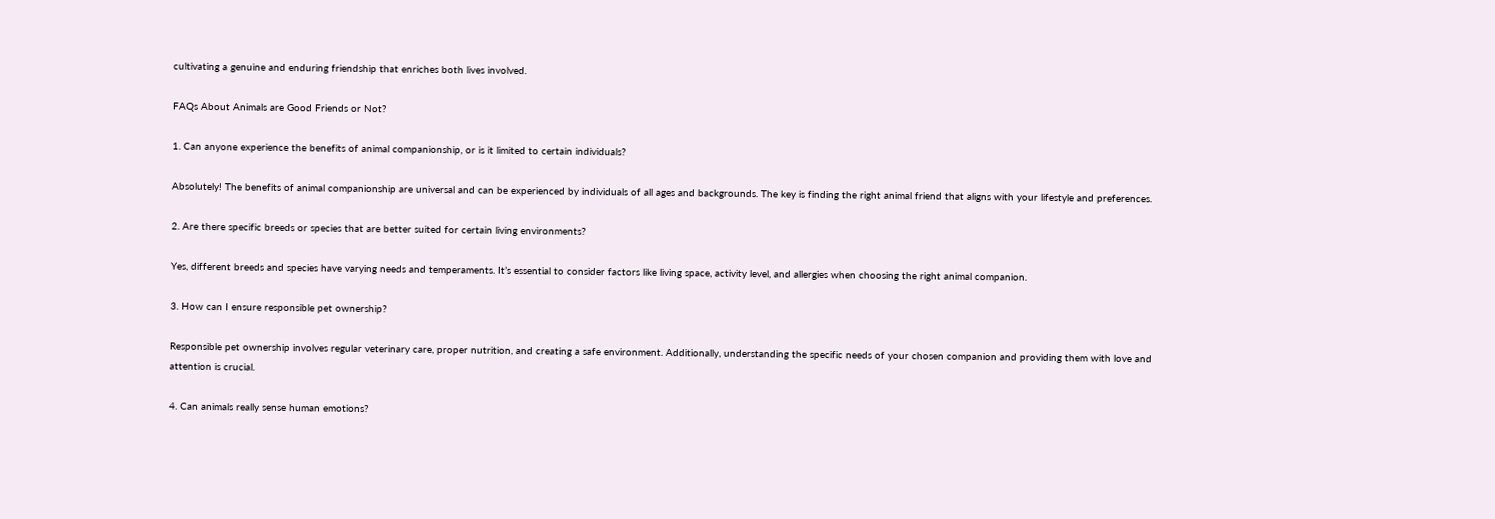cultivating a genuine and enduring friendship that enriches both lives involved.

FAQs About Animals are Good Friends or Not?

1. Can anyone experience the benefits of animal companionship, or is it limited to certain individuals?

Absolutely! The benefits of animal companionship are universal and can be experienced by individuals of all ages and backgrounds. The key is finding the right animal friend that aligns with your lifestyle and preferences.

2. Are there specific breeds or species that are better suited for certain living environments?

Yes, different breeds and species have varying needs and temperaments. It’s essential to consider factors like living space, activity level, and allergies when choosing the right animal companion.

3. How can I ensure responsible pet ownership?

Responsible pet ownership involves regular veterinary care, proper nutrition, and creating a safe environment. Additionally, understanding the specific needs of your chosen companion and providing them with love and attention is crucial.

4. Can animals really sense human emotions?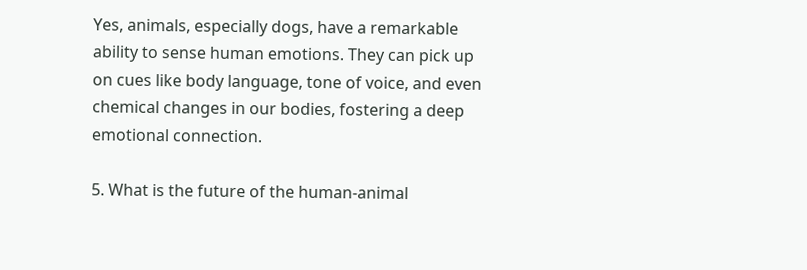Yes, animals, especially dogs, have a remarkable ability to sense human emotions. They can pick up on cues like body language, tone of voice, and even chemical changes in our bodies, fostering a deep emotional connection.

5. What is the future of the human-animal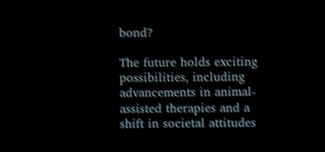bond?

The future holds exciting possibilities, including advancements in animal-assisted therapies and a shift in societal attitudes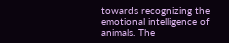towards recognizing the emotional intelligence of animals. The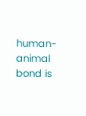human-animal bond is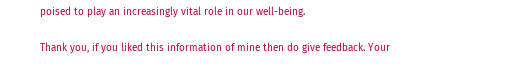poised to play an increasingly vital role in our well-being.

Thank you, if you liked this information of mine then do give feedback. Your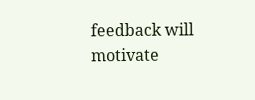feedback will motivate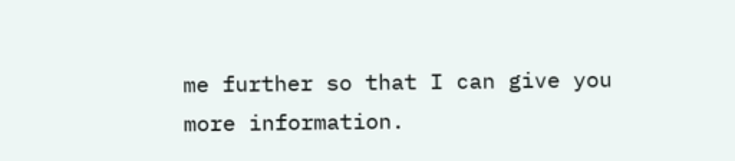me further so that I can give you more information.